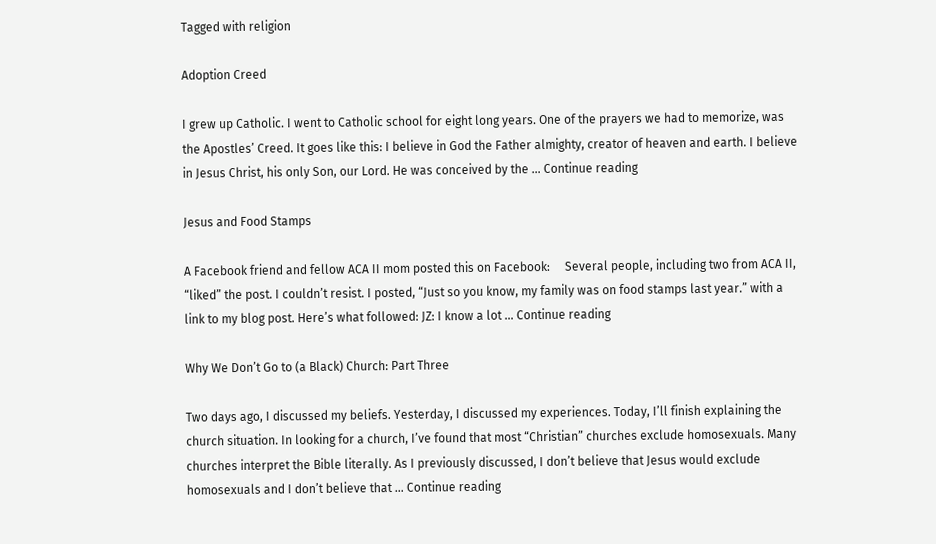Tagged with religion

Adoption Creed

I grew up Catholic. I went to Catholic school for eight long years. One of the prayers we had to memorize, was the Apostles’ Creed. It goes like this: I believe in God the Father almighty, creator of heaven and earth. I believe in Jesus Christ, his only Son, our Lord. He was conceived by the … Continue reading

Jesus and Food Stamps

A Facebook friend and fellow ACA II mom posted this on Facebook:     Several people, including two from ACA II, “liked” the post. I couldn’t resist. I posted, “Just so you know, my family was on food stamps last year.” with a link to my blog post. Here’s what followed: JZ: I know a lot … Continue reading

Why We Don’t Go to (a Black) Church: Part Three

Two days ago, I discussed my beliefs. Yesterday, I discussed my experiences. Today, I’ll finish explaining the church situation. In looking for a church, I’ve found that most “Christian” churches exclude homosexuals. Many churches interpret the Bible literally. As I previously discussed, I don’t believe that Jesus would exclude homosexuals and I don’t believe that … Continue reading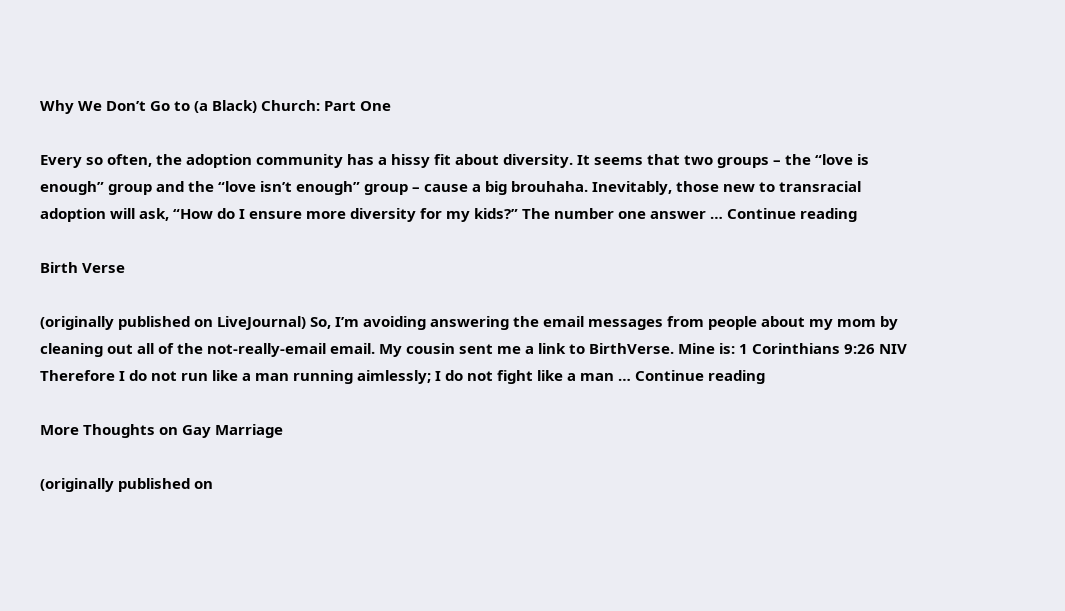Why We Don’t Go to (a Black) Church: Part One

Every so often, the adoption community has a hissy fit about diversity. It seems that two groups – the “love is enough” group and the “love isn’t enough” group – cause a big brouhaha. Inevitably, those new to transracial adoption will ask, “How do I ensure more diversity for my kids?” The number one answer … Continue reading

Birth Verse

(originally published on LiveJournal) So, I’m avoiding answering the email messages from people about my mom by cleaning out all of the not-really-email email. My cousin sent me a link to BirthVerse. Mine is: 1 Corinthians 9:26 NIV Therefore I do not run like a man running aimlessly; I do not fight like a man … Continue reading

More Thoughts on Gay Marriage

(originally published on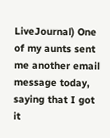LiveJournal) One of my aunts sent me another email message today, saying that I got it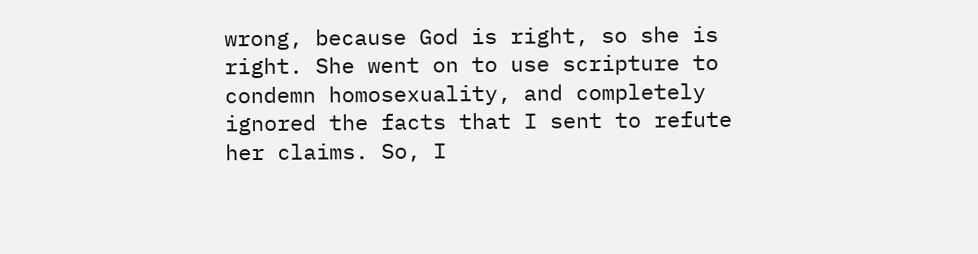wrong, because God is right, so she is right. She went on to use scripture to condemn homosexuality, and completely ignored the facts that I sent to refute her claims. So, I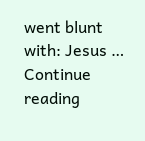went blunt with: Jesus … Continue reading